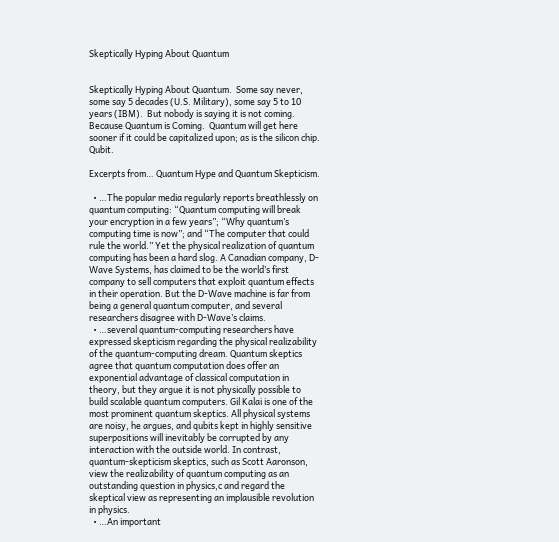Skeptically Hyping About Quantum


Skeptically Hyping About Quantum.  Some say never, some say 5 decades (U.S. Military), some say 5 to 10 years (IBM).  But nobody is saying it is not coming.  Because Quantum is Coming.  Quantum will get here sooner if it could be capitalized upon; as is the silicon chip.  Qubit.

Excerpts from… Quantum Hype and Quantum Skepticism.

  • …The popular media regularly reports breathlessly on quantum computing: “Quantum computing will break your encryption in a few years”; “Why quantum’s computing time is now”; and “The computer that could rule the world.” Yet the physical realization of quantum computing has been a hard slog. A Canadian company, D-Wave Systems, has claimed to be the world’s first company to sell computers that exploit quantum effects in their operation. But the D-Wave machine is far from being a general quantum computer, and several researchers disagree with D-Wave’s claims.
  • …several quantum-computing researchers have expressed skepticism regarding the physical realizability of the quantum-computing dream. Quantum skeptics agree that quantum computation does offer an exponential advantage of classical computation in theory, but they argue it is not physically possible to build scalable quantum computers. Gil Kalai is one of the most prominent quantum skeptics. All physical systems are noisy, he argues, and qubits kept in highly sensitive superpositions will inevitably be corrupted by any interaction with the outside world. In contrast, quantum-skepticism skeptics, such as Scott Aaronson, view the realizability of quantum computing as an outstanding question in physics,c and regard the skeptical view as representing an implausible revolution in physics.
  • …An important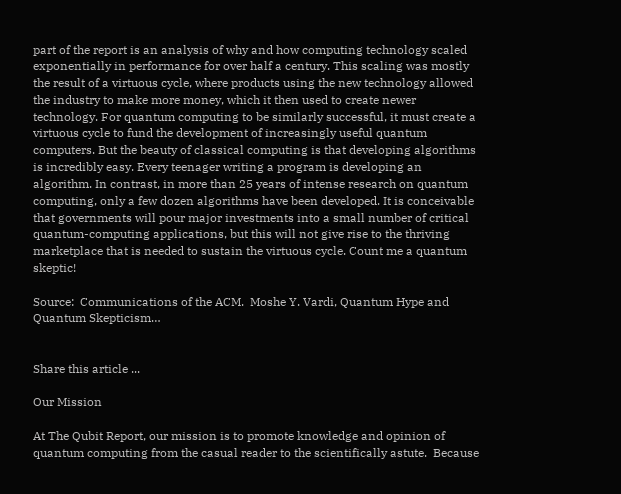part of the report is an analysis of why and how computing technology scaled exponentially in performance for over half a century. This scaling was mostly the result of a virtuous cycle, where products using the new technology allowed the industry to make more money, which it then used to create newer technology. For quantum computing to be similarly successful, it must create a virtuous cycle to fund the development of increasingly useful quantum computers. But the beauty of classical computing is that developing algorithms is incredibly easy. Every teenager writing a program is developing an algorithm. In contrast, in more than 25 years of intense research on quantum computing, only a few dozen algorithms have been developed. It is conceivable that governments will pour major investments into a small number of critical quantum-computing applications, but this will not give rise to the thriving marketplace that is needed to sustain the virtuous cycle. Count me a quantum skeptic!

Source:  Communications of the ACM.  Moshe Y. Vardi, Quantum Hype and Quantum Skepticism…


Share this article ...

Our Mission

At The Qubit Report, our mission is to promote knowledge and opinion of quantum computing from the casual reader to the scientifically astute.  Because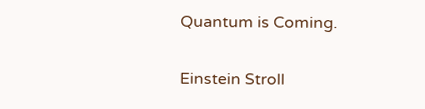Quantum is Coming.

Einstein Stroll